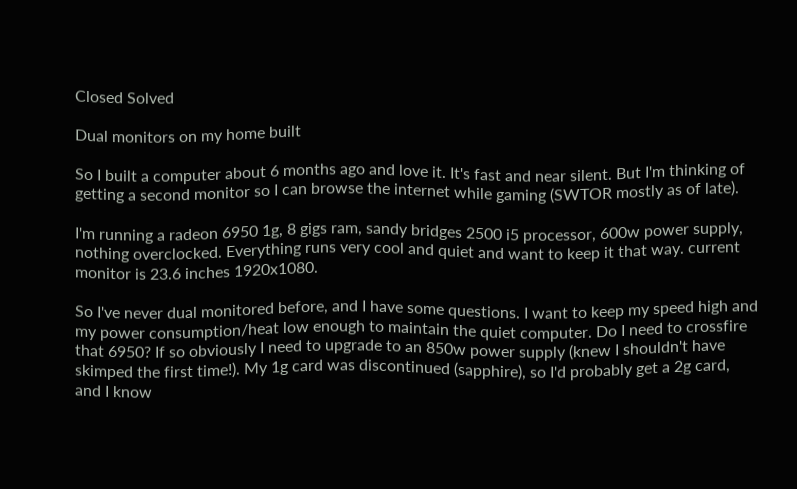Closed Solved

Dual monitors on my home built

So I built a computer about 6 months ago and love it. It's fast and near silent. But I'm thinking of getting a second monitor so I can browse the internet while gaming (SWTOR mostly as of late).

I'm running a radeon 6950 1g, 8 gigs ram, sandy bridges 2500 i5 processor, 600w power supply, nothing overclocked. Everything runs very cool and quiet and want to keep it that way. current monitor is 23.6 inches 1920x1080.

So I've never dual monitored before, and I have some questions. I want to keep my speed high and my power consumption/heat low enough to maintain the quiet computer. Do I need to crossfire that 6950? If so obviously I need to upgrade to an 850w power supply (knew I shouldn't have skimped the first time!). My 1g card was discontinued (sapphire), so I'd probably get a 2g card, and I know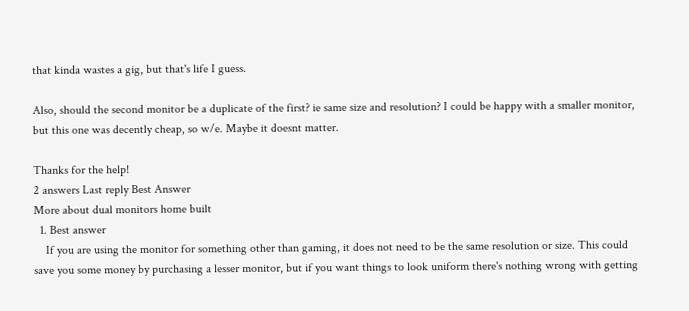that kinda wastes a gig, but that's life I guess.

Also, should the second monitor be a duplicate of the first? ie same size and resolution? I could be happy with a smaller monitor, but this one was decently cheap, so w/e. Maybe it doesnt matter.

Thanks for the help!
2 answers Last reply Best Answer
More about dual monitors home built
  1. Best answer
    If you are using the monitor for something other than gaming, it does not need to be the same resolution or size. This could save you some money by purchasing a lesser monitor, but if you want things to look uniform there's nothing wrong with getting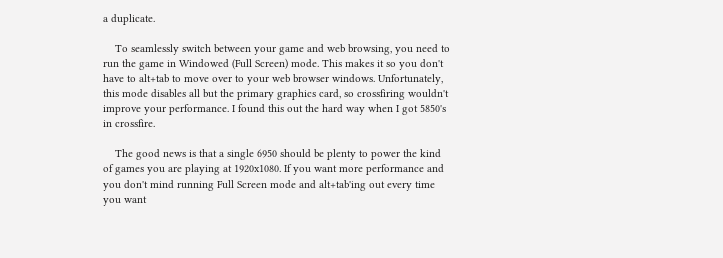a duplicate.

    To seamlessly switch between your game and web browsing, you need to run the game in Windowed (Full Screen) mode. This makes it so you don't have to alt+tab to move over to your web browser windows. Unfortunately, this mode disables all but the primary graphics card, so crossfiring wouldn't improve your performance. I found this out the hard way when I got 5850's in crossfire.

    The good news is that a single 6950 should be plenty to power the kind of games you are playing at 1920x1080. If you want more performance and you don't mind running Full Screen mode and alt+tab'ing out every time you want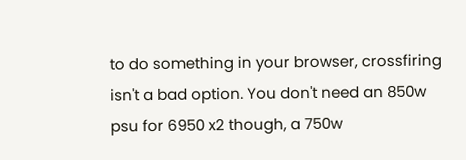to do something in your browser, crossfiring isn't a bad option. You don't need an 850w psu for 6950 x2 though, a 750w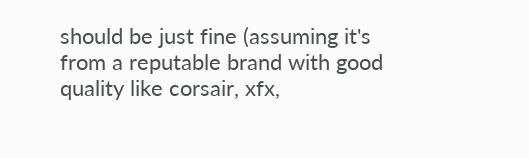should be just fine (assuming it's from a reputable brand with good quality like corsair, xfx,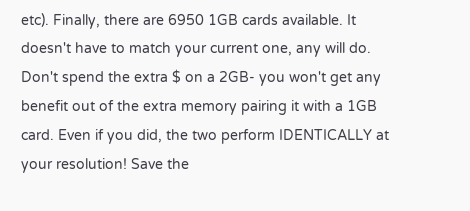etc). Finally, there are 6950 1GB cards available. It doesn't have to match your current one, any will do. Don't spend the extra $ on a 2GB- you won't get any benefit out of the extra memory pairing it with a 1GB card. Even if you did, the two perform IDENTICALLY at your resolution! Save the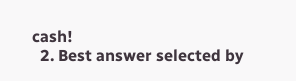cash!
  2. Best answer selected by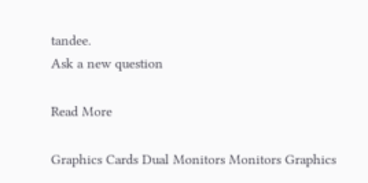tandee.
Ask a new question

Read More

Graphics Cards Dual Monitors Monitors Graphics